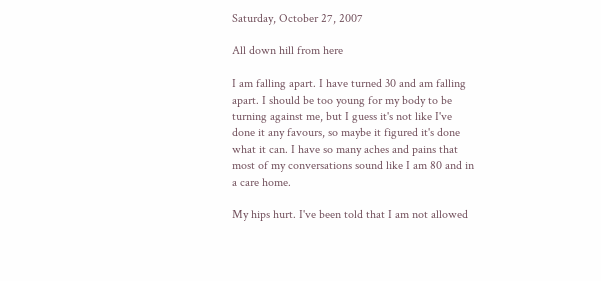Saturday, October 27, 2007

All down hill from here

I am falling apart. I have turned 30 and am falling apart. I should be too young for my body to be turning against me, but I guess it's not like I've done it any favours, so maybe it figured it's done what it can. I have so many aches and pains that most of my conversations sound like I am 80 and in a care home.

My hips hurt. I've been told that I am not allowed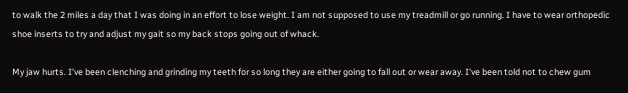to walk the 2 miles a day that I was doing in an effort to lose weight. I am not supposed to use my treadmill or go running. I have to wear orthopedic shoe inserts to try and adjust my gait so my back stops going out of whack.

My jaw hurts. I've been clenching and grinding my teeth for so long they are either going to fall out or wear away. I've been told not to chew gum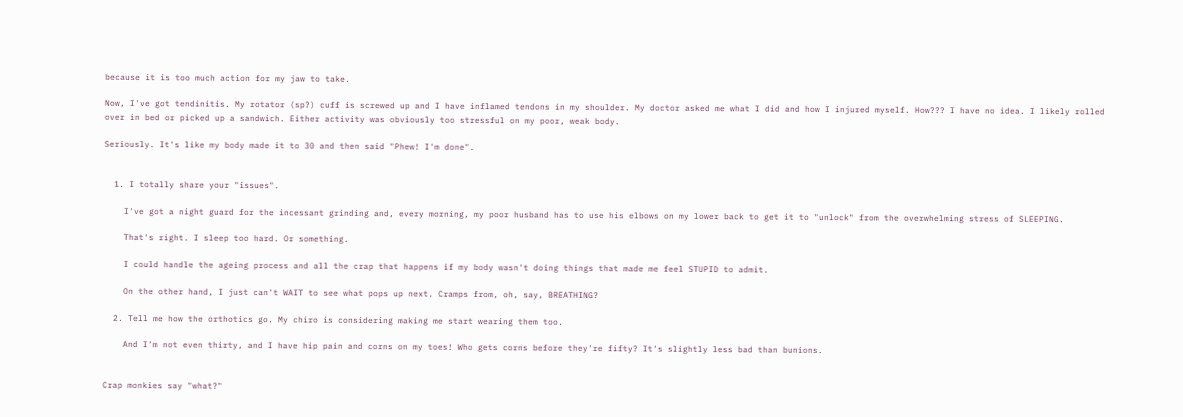because it is too much action for my jaw to take.

Now, I've got tendinitis. My rotator (sp?) cuff is screwed up and I have inflamed tendons in my shoulder. My doctor asked me what I did and how I injured myself. How??? I have no idea. I likely rolled over in bed or picked up a sandwich. Either activity was obviously too stressful on my poor, weak body.

Seriously. It's like my body made it to 30 and then said "Phew! I'm done".


  1. I totally share your "issues".

    I've got a night guard for the incessant grinding and, every morning, my poor husband has to use his elbows on my lower back to get it to "unlock" from the overwhelming stress of SLEEPING.

    That's right. I sleep too hard. Or something.

    I could handle the ageing process and all the crap that happens if my body wasn't doing things that made me feel STUPID to admit.

    On the other hand, I just can't WAIT to see what pops up next. Cramps from, oh, say, BREATHING?

  2. Tell me how the orthotics go. My chiro is considering making me start wearing them too.

    And I'm not even thirty, and I have hip pain and corns on my toes! Who gets corns before they're fifty? It's slightly less bad than bunions.


Crap monkies say "what?"